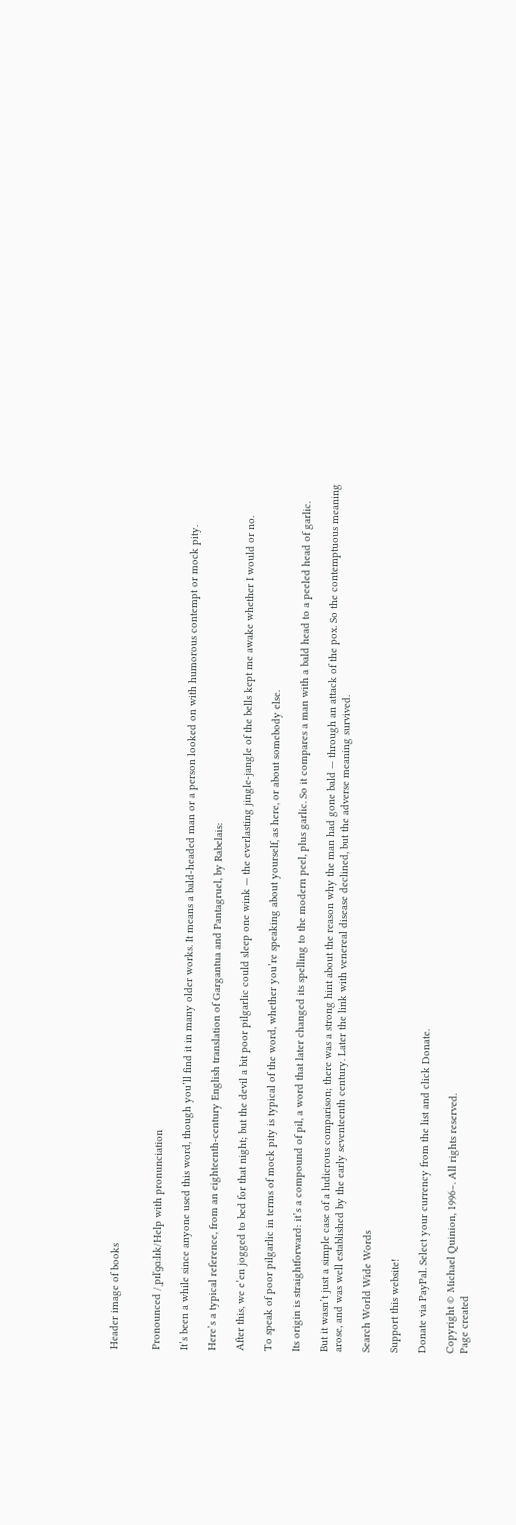Header image of books


Pronounced /ˌpɪlˈɡɑːlɪk/Help with pronunciation

It’s been a while since anyone used this word, though you’ll find it in many older works. It means a bald-headed man or a person looked on with humorous contempt or mock pity.

Here’s a typical reference, from an eighteenth-century English translation of Gargantua and Pantagruel, by Rabelais:

After this, we e’en jogged to bed for that night; but the devil a bit poor pilgarlic could sleep one wink — the everlasting jingle-jangle of the bells kept me awake whether I would or no.

To speak of poor pilgarlic in terms of mock pity is typical of the word, whether you’re speaking about yourself, as here, or about somebody else.

Its origin is straightforward: it’s a compound of pil, a word that later changed its spelling to the modern peel, plus garlic. So it compares a man with a bald head to a peeled head of garlic.

But it wasn’t just a simple case of a ludicrous comparison; there was a strong hint about the reason why the man had gone bald — through an attack of the pox. So the contemptuous meaning arose, and was well established by the early seventeenth century. Later the link with venereal disease declined, but the adverse meaning survived.

Search World Wide Words

Support this website!

Donate via PayPal. Select your currency from the list and click Donate.

Copyright © Michael Quinion, 1996–. All rights reserved.
Page created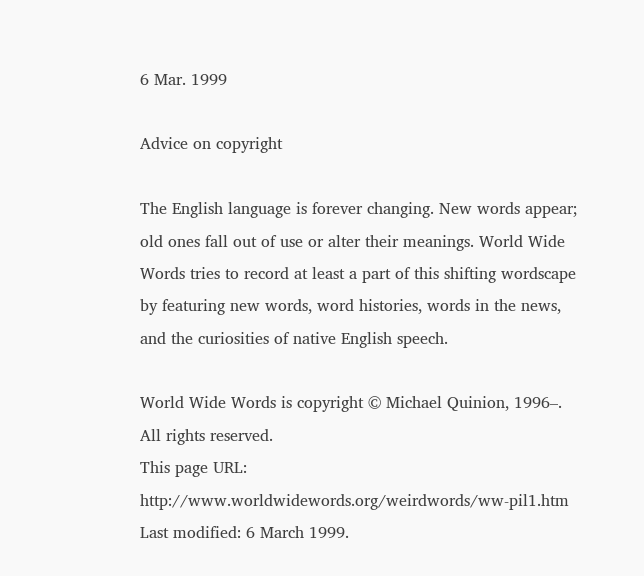6 Mar. 1999

Advice on copyright

The English language is forever changing. New words appear; old ones fall out of use or alter their meanings. World Wide Words tries to record at least a part of this shifting wordscape by featuring new words, word histories, words in the news, and the curiosities of native English speech.

World Wide Words is copyright © Michael Quinion, 1996–. All rights reserved.
This page URL: http://www.worldwidewords.org/weirdwords/ww-pil1.htm
Last modified: 6 March 1999.